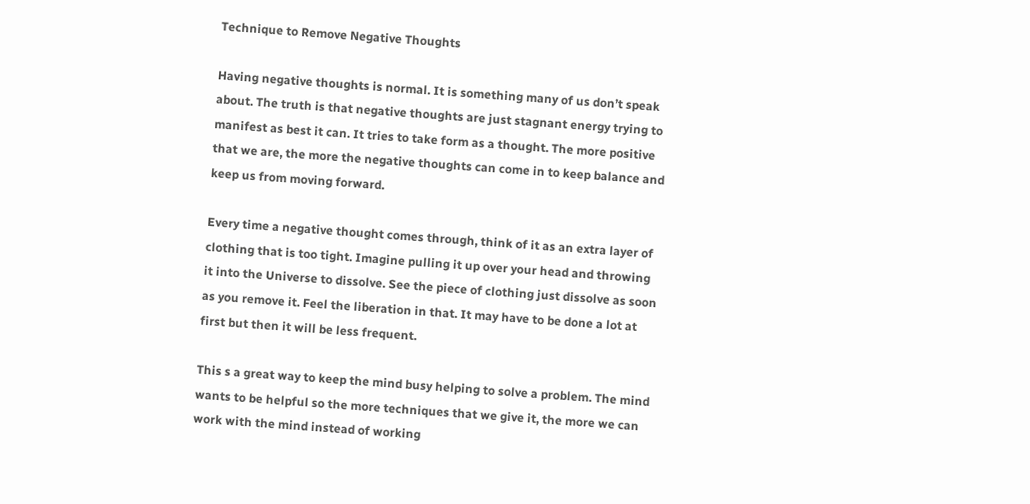Technique to Remove Negative Thoughts

Having negative thoughts is normal. It is something many of us don’t speak about. The truth is that negative thoughts are just stagnant energy trying to manifest as best it can. It tries to take form as a thought. The more positive that we are, the more the negative thoughts can come in to keep balance and keep us from moving forward.

Every time a negative thought comes through, think of it as an extra layer of clothing that is too tight. Imagine pulling it up over your head and throwing it into the Universe to dissolve. See the piece of clothing just dissolve as soon as you remove it. Feel the liberation in that. It may have to be done a lot at first but then it will be less frequent.

This s a great way to keep the mind busy helping to solve a problem. The mind wants to be helpful so the more techniques that we give it, the more we can work with the mind instead of working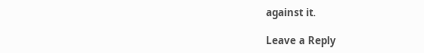against it.

Leave a Reply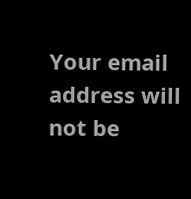Your email address will not be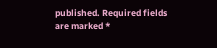published. Required fields are marked *